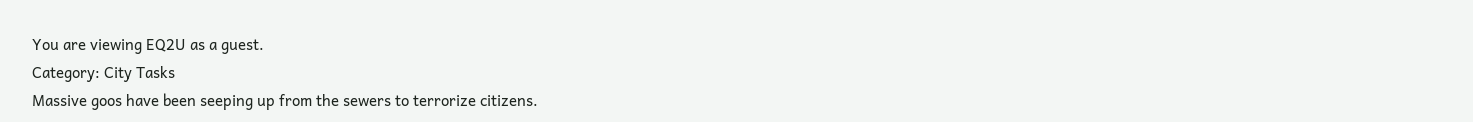You are viewing EQ2U as a guest.
Category: City Tasks
Massive goos have been seeping up from the sewers to terrorize citizens.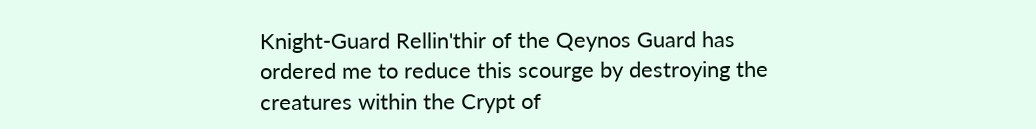Knight-Guard Rellin'thir of the Qeynos Guard has ordered me to reduce this scourge by destroying the creatures within the Crypt of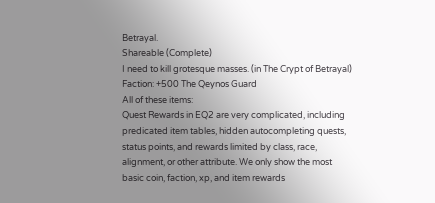Betrayal.
Shareable (Complete)
I need to kill grotesque masses. (in The Crypt of Betrayal)
Faction: +500 The Qeynos Guard
All of these items:
Quest Rewards in EQ2 are very complicated, including predicated item tables, hidden autocompleting quests, status points, and rewards limited by class, race, alignment, or other attribute. We only show the most basic coin, faction, xp, and item rewards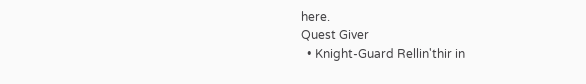here.
Quest Giver
  • Knight-Guard Rellin'thir in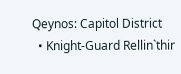Qeynos: Capitol District
  • Knight-Guard Rellin`thir